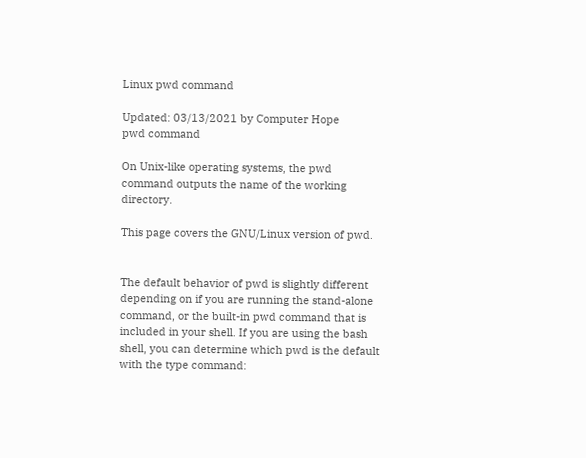Linux pwd command

Updated: 03/13/2021 by Computer Hope
pwd command

On Unix-like operating systems, the pwd command outputs the name of the working directory.

This page covers the GNU/Linux version of pwd.


The default behavior of pwd is slightly different depending on if you are running the stand-alone command, or the built-in pwd command that is included in your shell. If you are using the bash shell, you can determine which pwd is the default with the type command: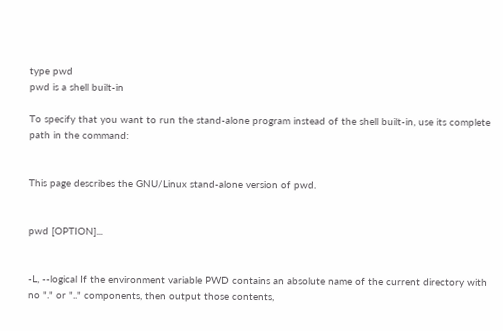type pwd
pwd is a shell built-in

To specify that you want to run the stand-alone program instead of the shell built-in, use its complete path in the command:


This page describes the GNU/Linux stand-alone version of pwd.


pwd [OPTION]...


-L, --logical If the environment variable PWD contains an absolute name of the current directory with no "." or ".." components, then output those contents,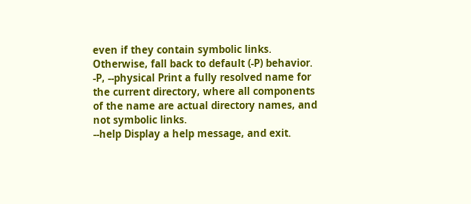even if they contain symbolic links. Otherwise, fall back to default (-P) behavior.
-P, --physical Print a fully resolved name for the current directory, where all components of the name are actual directory names, and not symbolic links.
--help Display a help message, and exit.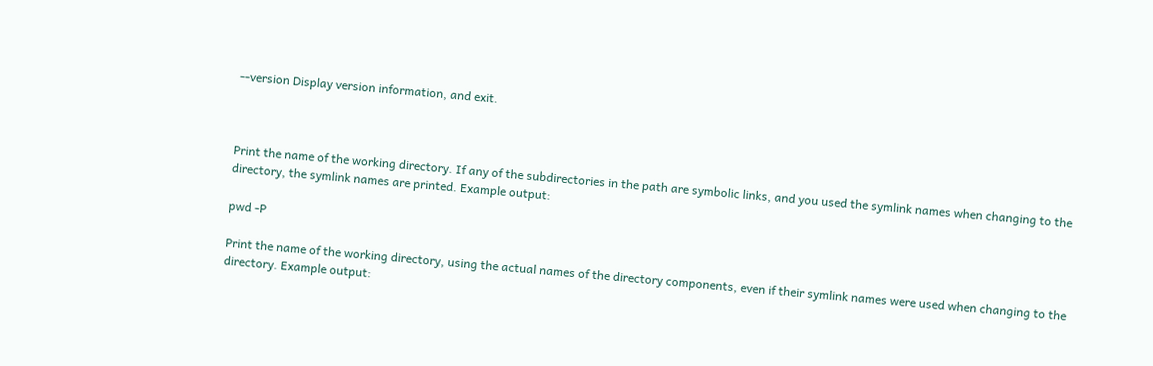--version Display version information, and exit.



Print the name of the working directory. If any of the subdirectories in the path are symbolic links, and you used the symlink names when changing to the directory, the symlink names are printed. Example output:

pwd -P

Print the name of the working directory, using the actual names of the directory components, even if their symlink names were used when changing to the directory. Example output: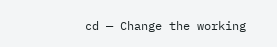cd — Change the working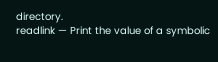directory.
readlink — Print the value of a symbolic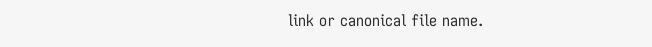link or canonical file name.